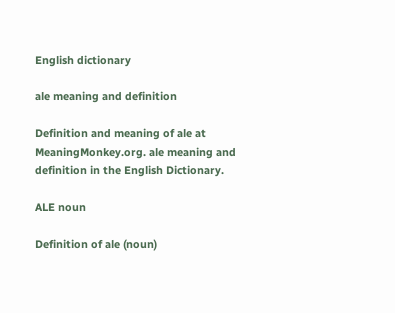English dictionary

ale meaning and definition

Definition and meaning of ale at MeaningMonkey.org. ale meaning and definition in the English Dictionary.

ALE noun

Definition of ale (noun)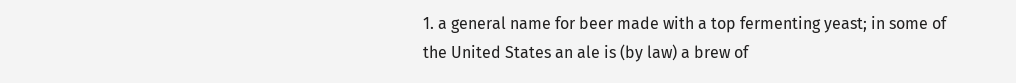1. a general name for beer made with a top fermenting yeast; in some of the United States an ale is (by law) a brew of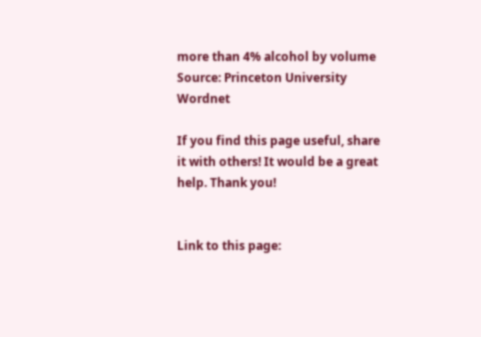more than 4% alcohol by volume
Source: Princeton University Wordnet

If you find this page useful, share it with others! It would be a great help. Thank you!


Link to this page: